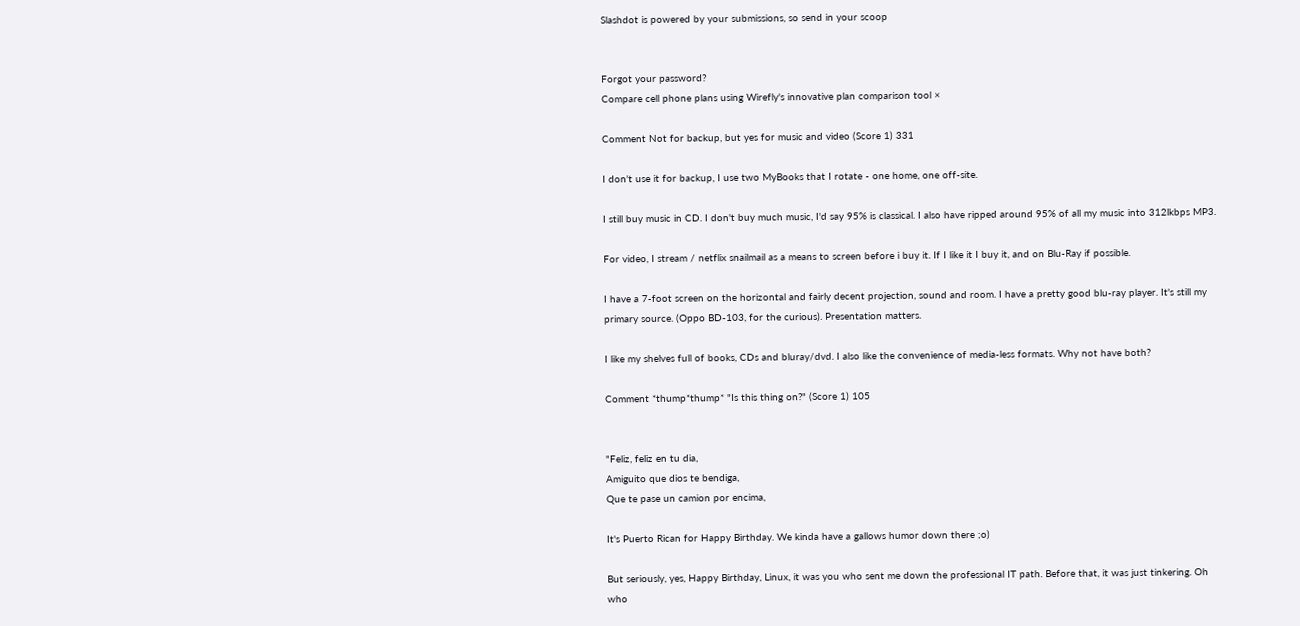Slashdot is powered by your submissions, so send in your scoop


Forgot your password?
Compare cell phone plans using Wirefly's innovative plan comparison tool ×

Comment Not for backup, but yes for music and video (Score 1) 331

I don't use it for backup, I use two MyBooks that I rotate - one home, one off-site.

I still buy music in CD. I don't buy much music, I'd say 95% is classical. I also have ripped around 95% of all my music into 312lkbps MP3.

For video, I stream / netflix snailmail as a means to screen before i buy it. If I like it I buy it, and on Blu-Ray if possible.

I have a 7-foot screen on the horizontal and fairly decent projection, sound and room. I have a pretty good blu-ray player. It's still my primary source. (Oppo BD-103, for the curious). Presentation matters.

I like my shelves full of books, CDs and bluray/dvd. I also like the convenience of media-less formats. Why not have both?

Comment *thump*thump* "Is this thing on?" (Score 1) 105


"Feliz, feliz en tu dia,
Amiguito que dios te bendiga,
Que te pase un camion por encima,

It's Puerto Rican for Happy Birthday. We kinda have a gallows humor down there ;o)

But seriously, yes, Happy Birthday, Linux, it was you who sent me down the professional IT path. Before that, it was just tinkering. Oh who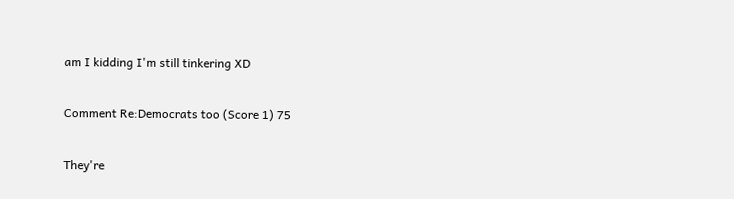am I kidding I'm still tinkering XD

Comment Re:Democrats too (Score 1) 75

They're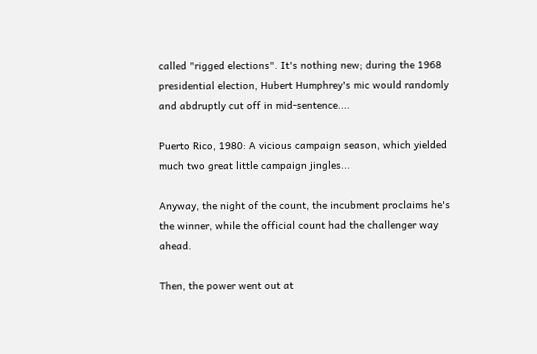called "rigged elections". It's nothing new; during the 1968 presidential election, Hubert Humphrey's mic would randomly and abdruptly cut off in mid-sentence....

Puerto Rico, 1980: A vicious campaign season, which yielded much two great little campaign jingles...

Anyway, the night of the count, the incubment proclaims he's the winner, while the official count had the challenger way ahead.

Then, the power went out at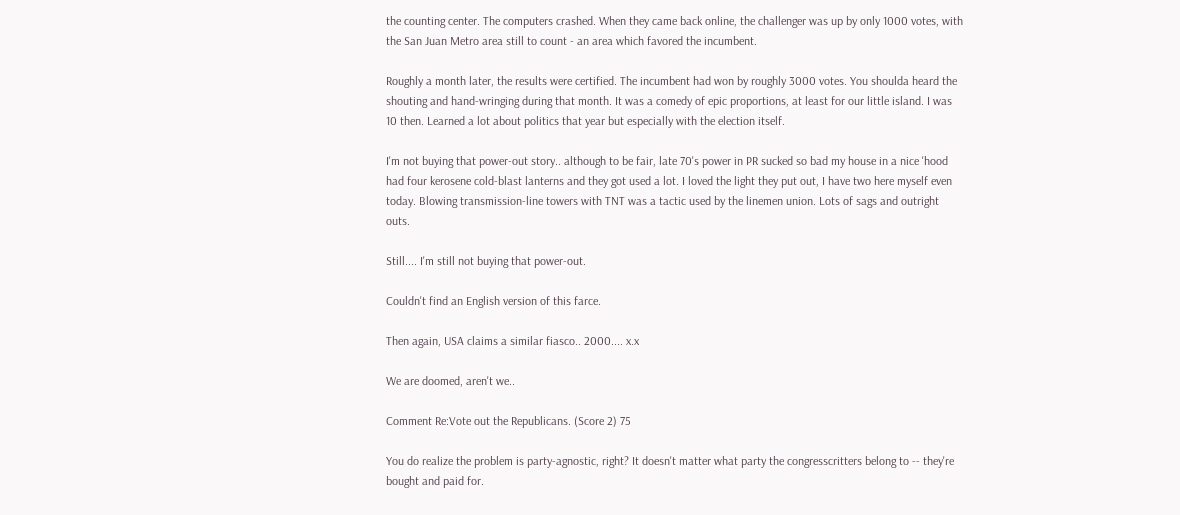the counting center. The computers crashed. When they came back online, the challenger was up by only 1000 votes, with the San Juan Metro area still to count - an area which favored the incumbent.

Roughly a month later, the results were certified. The incumbent had won by roughly 3000 votes. You shoulda heard the shouting and hand-wringing during that month. It was a comedy of epic proportions, at least for our little island. I was 10 then. Learned a lot about politics that year but especially with the election itself.

I'm not buying that power-out story.. although to be fair, late 70's power in PR sucked so bad my house in a nice 'hood had four kerosene cold-blast lanterns and they got used a lot. I loved the light they put out, I have two here myself even today. Blowing transmission-line towers with TNT was a tactic used by the linemen union. Lots of sags and outright outs.

Still.... I'm still not buying that power-out.

Couldn't find an English version of this farce.

Then again, USA claims a similar fiasco.. 2000.... x.x

We are doomed, aren't we..

Comment Re:Vote out the Republicans. (Score 2) 75

You do realize the problem is party-agnostic, right? It doesn't matter what party the congresscritters belong to -- they're bought and paid for.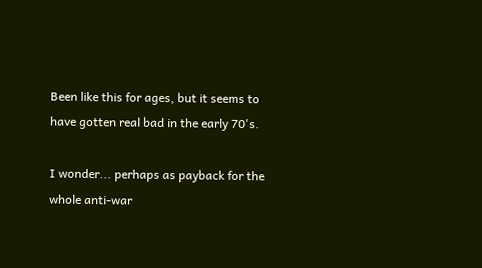Been like this for ages, but it seems to have gotten real bad in the early 70's.

I wonder... perhaps as payback for the whole anti-war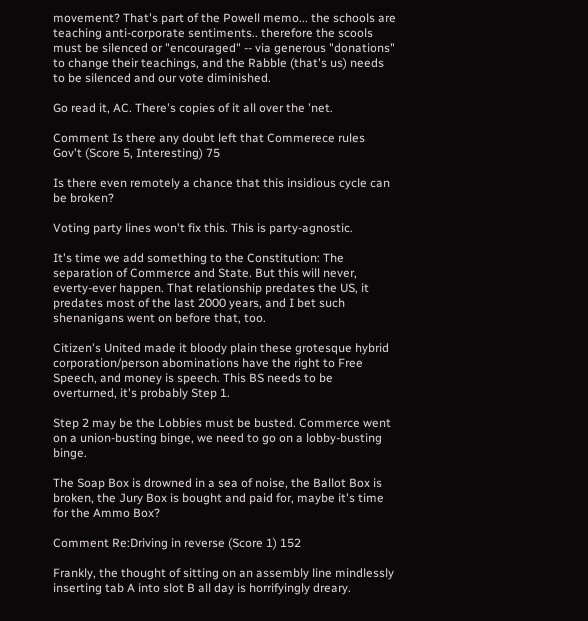movement? That's part of the Powell memo... the schools are teaching anti-corporate sentiments.. therefore the scools must be silenced or "encouraged" -- via generous "donations" to change their teachings, and the Rabble (that's us) needs to be silenced and our vote diminished.

Go read it, AC. There's copies of it all over the 'net.

Comment Is there any doubt left that Commerece rules Gov't (Score 5, Interesting) 75

Is there even remotely a chance that this insidious cycle can be broken?

Voting party lines won't fix this. This is party-agnostic.

It's time we add something to the Constitution: The separation of Commerce and State. But this will never, everty-ever happen. That relationship predates the US, it predates most of the last 2000 years, and I bet such shenanigans went on before that, too.

Citizen's United made it bloody plain these grotesque hybrid corporation/person abominations have the right to Free Speech, and money is speech. This BS needs to be overturned, it's probably Step 1.

Step 2 may be the Lobbies must be busted. Commerce went on a union-busting binge, we need to go on a lobby-busting binge.

The Soap Box is drowned in a sea of noise, the Ballot Box is broken, the Jury Box is bought and paid for, maybe it's time for the Ammo Box?

Comment Re:Driving in reverse (Score 1) 152

Frankly, the thought of sitting on an assembly line mindlessly inserting tab A into slot B all day is horrifyingly dreary.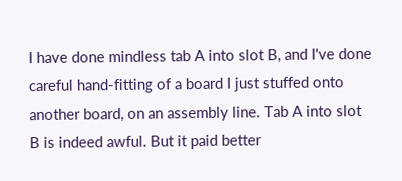I have done mindless tab A into slot B, and I've done careful hand-fitting of a board I just stuffed onto another board, on an assembly line. Tab A into slot B is indeed awful. But it paid better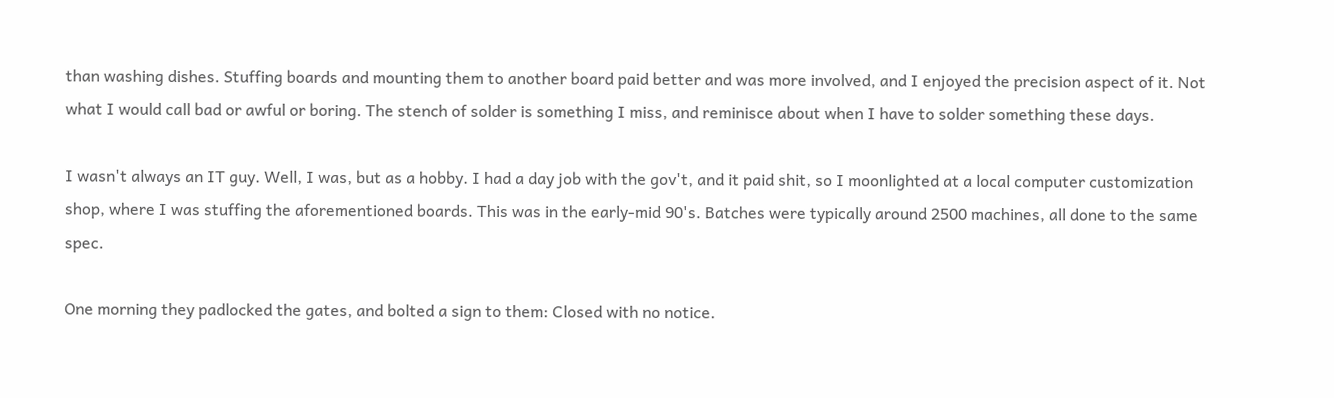than washing dishes. Stuffing boards and mounting them to another board paid better and was more involved, and I enjoyed the precision aspect of it. Not what I would call bad or awful or boring. The stench of solder is something I miss, and reminisce about when I have to solder something these days.

I wasn't always an IT guy. Well, I was, but as a hobby. I had a day job with the gov't, and it paid shit, so I moonlighted at a local computer customization shop, where I was stuffing the aforementioned boards. This was in the early-mid 90's. Batches were typically around 2500 machines, all done to the same spec.

One morning they padlocked the gates, and bolted a sign to them: Closed with no notice.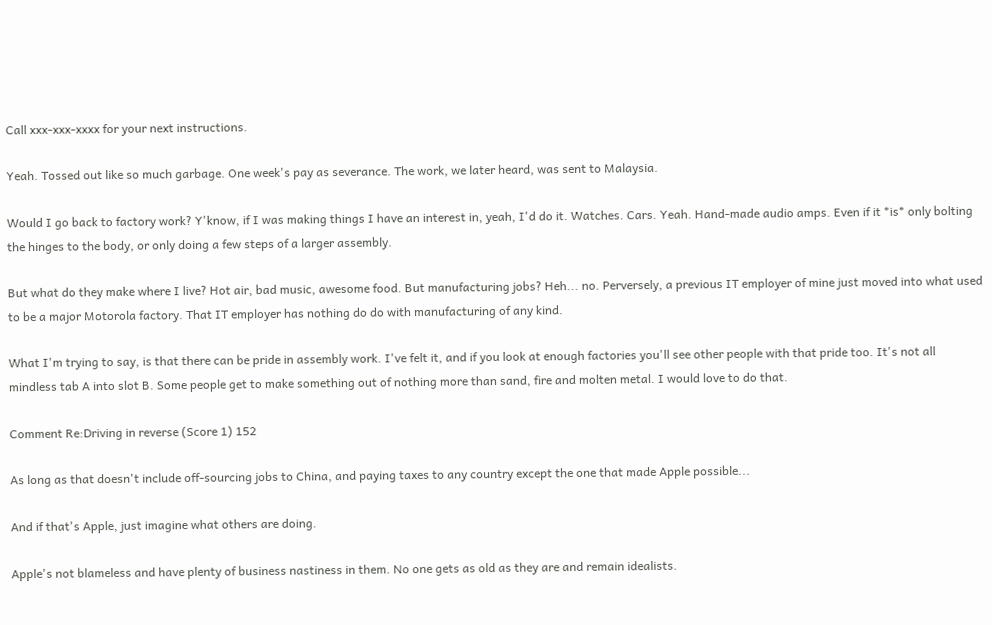Call xxx-xxx-xxxx for your next instructions.

Yeah. Tossed out like so much garbage. One week's pay as severance. The work, we later heard, was sent to Malaysia.

Would I go back to factory work? Y'know, if I was making things I have an interest in, yeah, I'd do it. Watches. Cars. Yeah. Hand-made audio amps. Even if it *is* only bolting the hinges to the body, or only doing a few steps of a larger assembly.

But what do they make where I live? Hot air, bad music, awesome food. But manufacturing jobs? Heh... no. Perversely, a previous IT employer of mine just moved into what used to be a major Motorola factory. That IT employer has nothing do do with manufacturing of any kind.

What I'm trying to say, is that there can be pride in assembly work. I've felt it, and if you look at enough factories you'll see other people with that pride too. It's not all mindless tab A into slot B. Some people get to make something out of nothing more than sand, fire and molten metal. I would love to do that.

Comment Re:Driving in reverse (Score 1) 152

As long as that doesn't include off-sourcing jobs to China, and paying taxes to any country except the one that made Apple possible...

And if that's Apple, just imagine what others are doing.

Apple's not blameless and have plenty of business nastiness in them. No one gets as old as they are and remain idealists.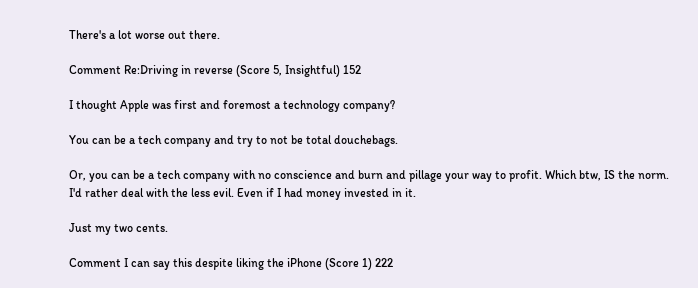There's a lot worse out there.

Comment Re:Driving in reverse (Score 5, Insightful) 152

I thought Apple was first and foremost a technology company?

You can be a tech company and try to not be total douchebags.

Or, you can be a tech company with no conscience and burn and pillage your way to profit. Which btw, IS the norm. I'd rather deal with the less evil. Even if I had money invested in it.

Just my two cents.

Comment I can say this despite liking the iPhone (Score 1) 222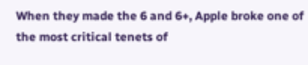When they made the 6 and 6+, Apple broke one of the most critical tenets of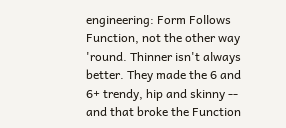engineering: Form Follows Function, not the other way 'round. Thinner isn't always better. They made the 6 and 6+ trendy, hip and skinny -- and that broke the Function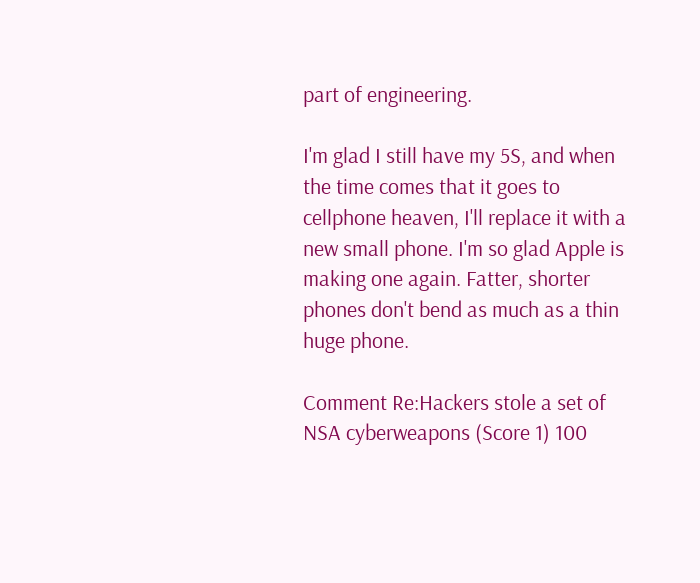part of engineering.

I'm glad I still have my 5S, and when the time comes that it goes to cellphone heaven, I'll replace it with a new small phone. I'm so glad Apple is making one again. Fatter, shorter phones don't bend as much as a thin huge phone.

Comment Re:Hackers stole a set of NSA cyberweapons (Score 1) 100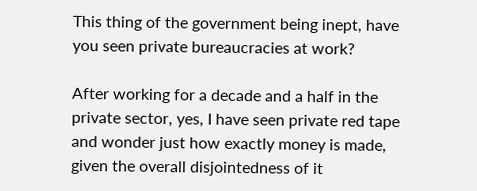This thing of the government being inept, have you seen private bureaucracies at work?

After working for a decade and a half in the private sector, yes, I have seen private red tape and wonder just how exactly money is made, given the overall disjointedness of it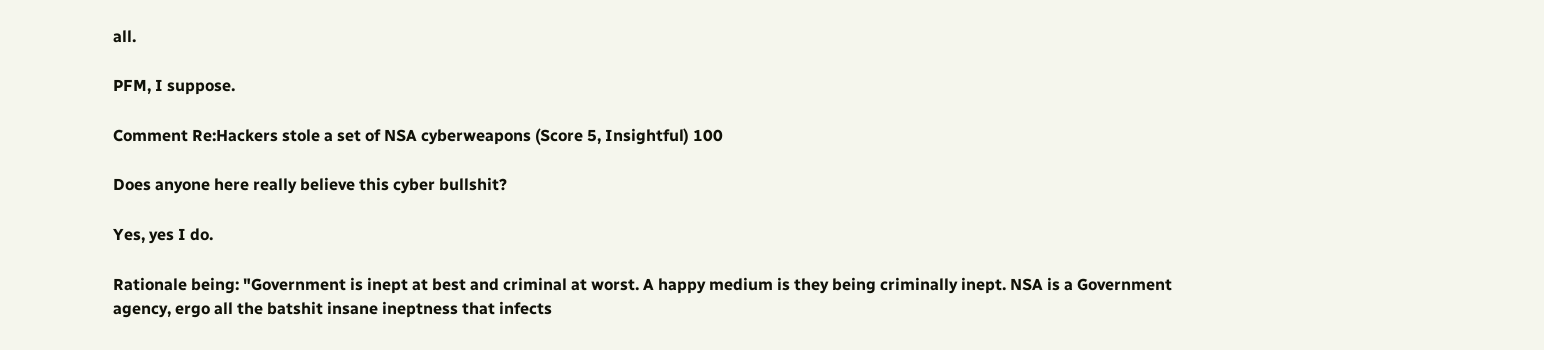all.

PFM, I suppose.

Comment Re:Hackers stole a set of NSA cyberweapons (Score 5, Insightful) 100

Does anyone here really believe this cyber bullshit?

Yes, yes I do.

Rationale being: "Government is inept at best and criminal at worst. A happy medium is they being criminally inept. NSA is a Government agency, ergo all the batshit insane ineptness that infects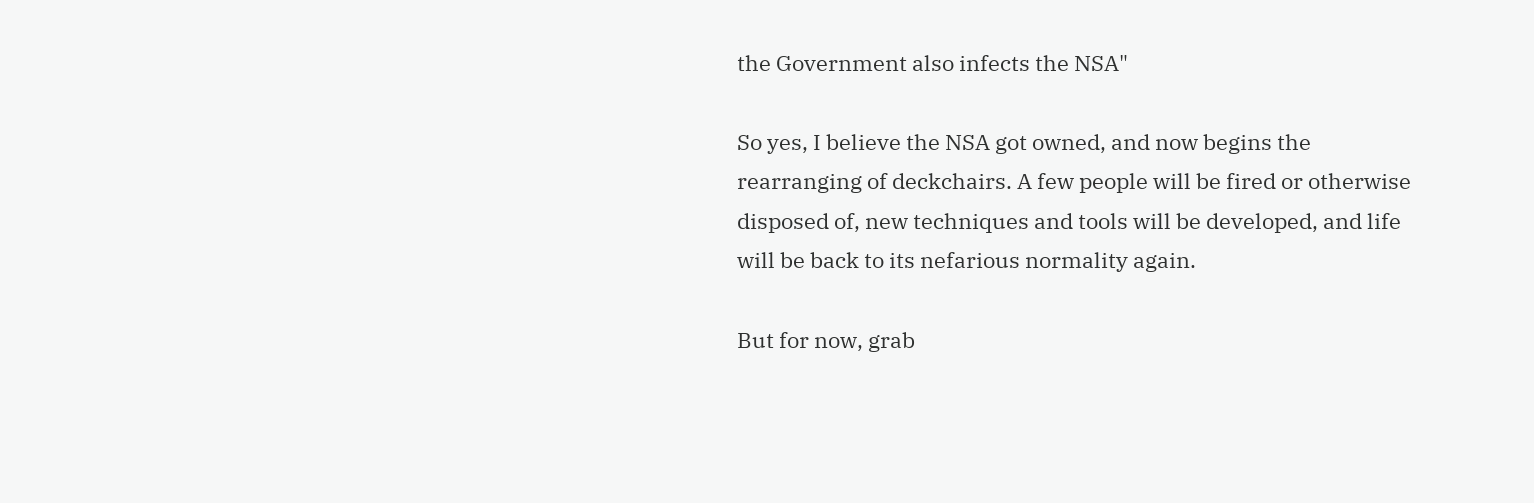the Government also infects the NSA"

So yes, I believe the NSA got owned, and now begins the rearranging of deckchairs. A few people will be fired or otherwise disposed of, new techniques and tools will be developed, and life will be back to its nefarious normality again.

But for now, grab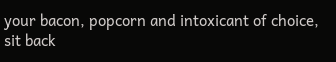your bacon, popcorn and intoxicant of choice, sit back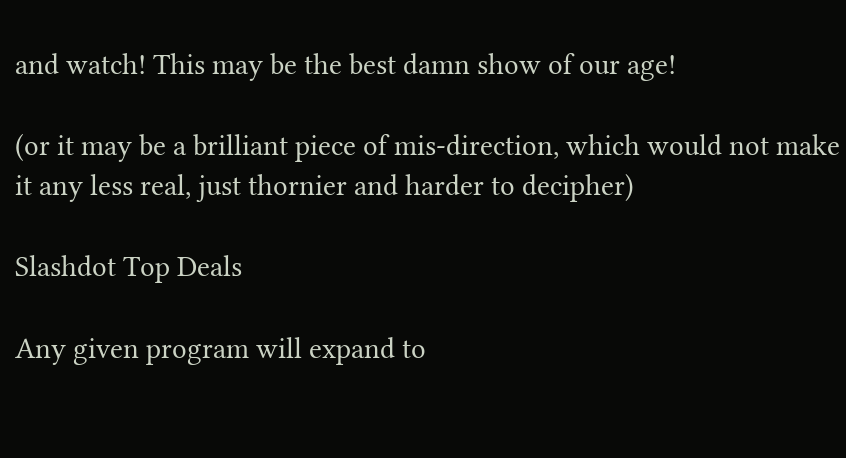and watch! This may be the best damn show of our age!

(or it may be a brilliant piece of mis-direction, which would not make it any less real, just thornier and harder to decipher)

Slashdot Top Deals

Any given program will expand to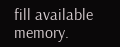fill available memory.